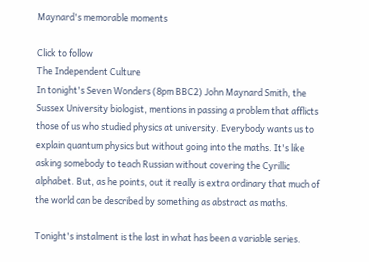Maynard's memorable moments

Click to follow
The Independent Culture
In tonight's Seven Wonders (8pm BBC2) John Maynard Smith, the Sussex University biologist, mentions in passing a problem that afflicts those of us who studied physics at university. Everybody wants us to explain quantum physics but without going into the maths. It's like asking somebody to teach Russian without covering the Cyrillic alphabet. But, as he points, out it really is extra ordinary that much of the world can be described by something as abstract as maths.

Tonight's instalment is the last in what has been a variable series.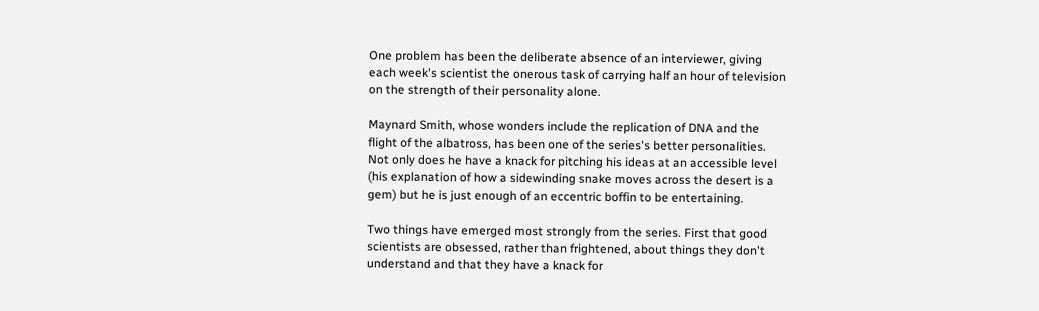One problem has been the deliberate absence of an interviewer, giving each week's scientist the onerous task of carrying half an hour of television on the strength of their personality alone.

Maynard Smith, whose wonders include the replication of DNA and the flight of the albatross, has been one of the series's better personalities. Not only does he have a knack for pitching his ideas at an accessible level (his explanation of how a sidewinding snake moves across the desert is a gem) but he is just enough of an eccentric boffin to be entertaining.

Two things have emerged most strongly from the series. First that good scientists are obsessed, rather than frightened, about things they don't understand and that they have a knack for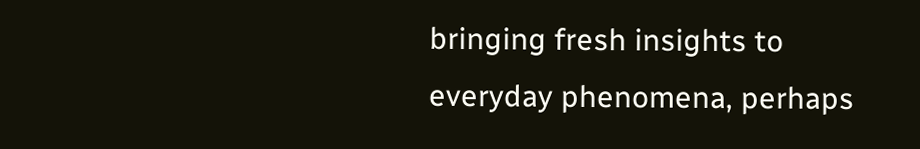bringing fresh insights to everyday phenomena, perhaps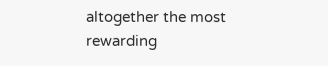altogether the most rewarding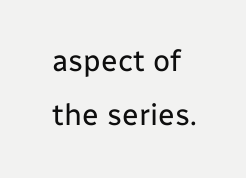aspect of the series.